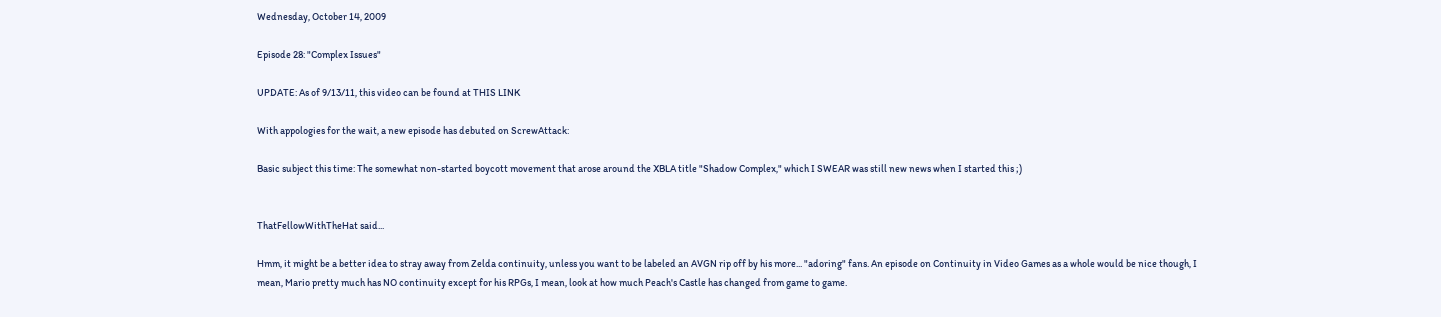Wednesday, October 14, 2009

Episode 28: "Complex Issues"

UPDATE: As of 9/13/11, this video can be found at THIS LINK

With appologies for the wait, a new episode has debuted on ScrewAttack:

Basic subject this time: The somewhat non-started boycott movement that arose around the XBLA title "Shadow Complex," which I SWEAR was still new news when I started this ;)


ThatFellowWithTheHat said...

Hmm, it might be a better idea to stray away from Zelda continuity, unless you want to be labeled an AVGN rip off by his more... "adoring" fans. An episode on Continuity in Video Games as a whole would be nice though, I mean, Mario pretty much has NO continuity except for his RPGs, I mean, look at how much Peach's Castle has changed from game to game.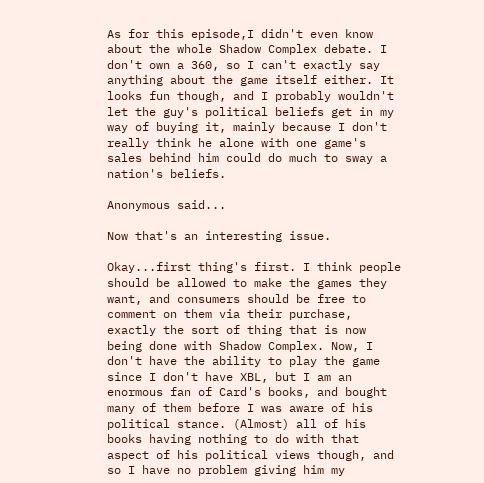As for this episode,I didn't even know about the whole Shadow Complex debate. I don't own a 360, so I can't exactly say anything about the game itself either. It looks fun though, and I probably wouldn't let the guy's political beliefs get in my way of buying it, mainly because I don't really think he alone with one game's sales behind him could do much to sway a nation's beliefs.

Anonymous said...

Now that's an interesting issue.

Okay...first thing's first. I think people should be allowed to make the games they want, and consumers should be free to comment on them via their purchase, exactly the sort of thing that is now being done with Shadow Complex. Now, I don't have the ability to play the game since I don't have XBL, but I am an enormous fan of Card's books, and bought many of them before I was aware of his political stance. (Almost) all of his books having nothing to do with that aspect of his political views though, and so I have no problem giving him my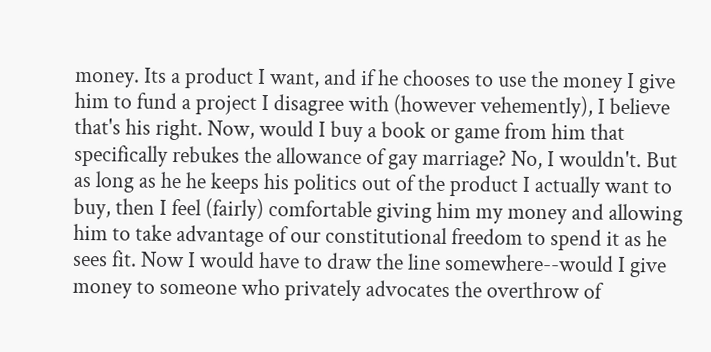money. Its a product I want, and if he chooses to use the money I give him to fund a project I disagree with (however vehemently), I believe that's his right. Now, would I buy a book or game from him that specifically rebukes the allowance of gay marriage? No, I wouldn't. But as long as he he keeps his politics out of the product I actually want to buy, then I feel (fairly) comfortable giving him my money and allowing him to take advantage of our constitutional freedom to spend it as he sees fit. Now I would have to draw the line somewhere--would I give money to someone who privately advocates the overthrow of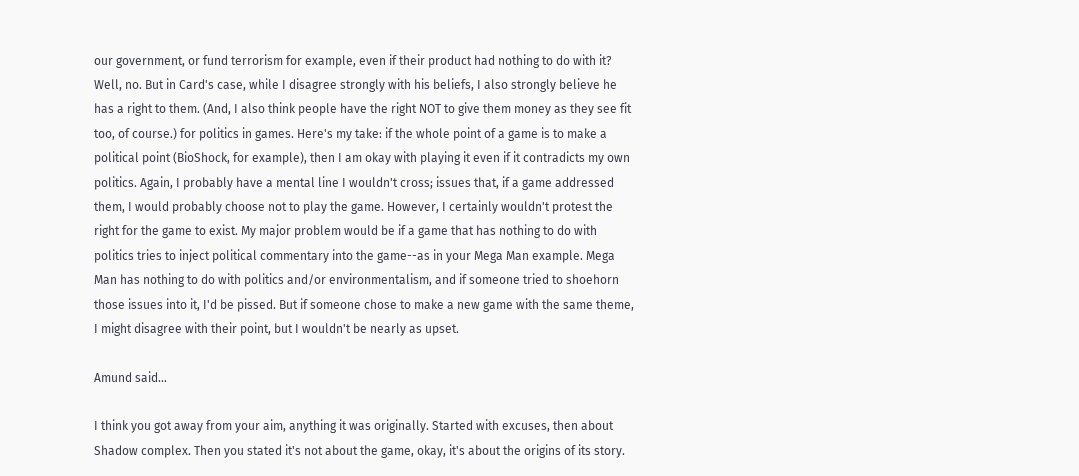our government, or fund terrorism for example, even if their product had nothing to do with it? Well, no. But in Card's case, while I disagree strongly with his beliefs, I also strongly believe he has a right to them. (And, I also think people have the right NOT to give them money as they see fit too, of course.) for politics in games. Here's my take: if the whole point of a game is to make a political point (BioShock, for example), then I am okay with playing it even if it contradicts my own politics. Again, I probably have a mental line I wouldn't cross; issues that, if a game addressed them, I would probably choose not to play the game. However, I certainly wouldn't protest the right for the game to exist. My major problem would be if a game that has nothing to do with politics tries to inject political commentary into the game--as in your Mega Man example. Mega Man has nothing to do with politics and/or environmentalism, and if someone tried to shoehorn those issues into it, I'd be pissed. But if someone chose to make a new game with the same theme, I might disagree with their point, but I wouldn't be nearly as upset.

Amund said...

I think you got away from your aim, anything it was originally. Started with excuses, then about Shadow complex. Then you stated it's not about the game, okay, it's about the origins of its story.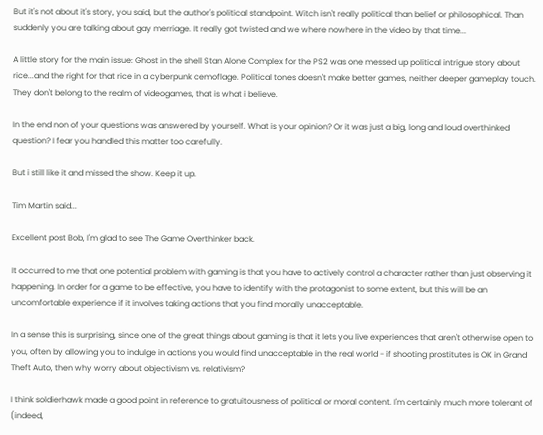But it's not about it's story, you said, but the author's political standpoint. Witch isn't really political than belief or philosophical. Than suddenly you are talking about gay merriage. It really got twisted and we where nowhere in the video by that time...

A little story for the main issue: Ghost in the shell Stan Alone Complex for the PS2 was one messed up political intrigue story about rice...and the right for that rice in a cyberpunk cemoflage. Political tones doesn't make better games, neither deeper gameplay touch. They don't belong to the realm of videogames, that is what i believe.

In the end non of your questions was answered by yourself. What is your opinion? Or it was just a big, long and loud overthinked question? I fear you handled this matter too carefully.

But i still like it and missed the show. Keep it up.

Tim Martin said...

Excellent post Bob, I'm glad to see The Game Overthinker back.

It occurred to me that one potential problem with gaming is that you have to actively control a character rather than just observing it happening. In order for a game to be effective, you have to identify with the protagonist to some extent, but this will be an uncomfortable experience if it involves taking actions that you find morally unacceptable.

In a sense this is surprising, since one of the great things about gaming is that it lets you live experiences that aren't otherwise open to you, often by allowing you to indulge in actions you would find unacceptable in the real world - if shooting prostitutes is OK in Grand Theft Auto, then why worry about objectivism vs. relativism?

I think soldierhawk made a good point in reference to gratuitousness of political or moral content. I'm certainly much more tolerant of (indeed,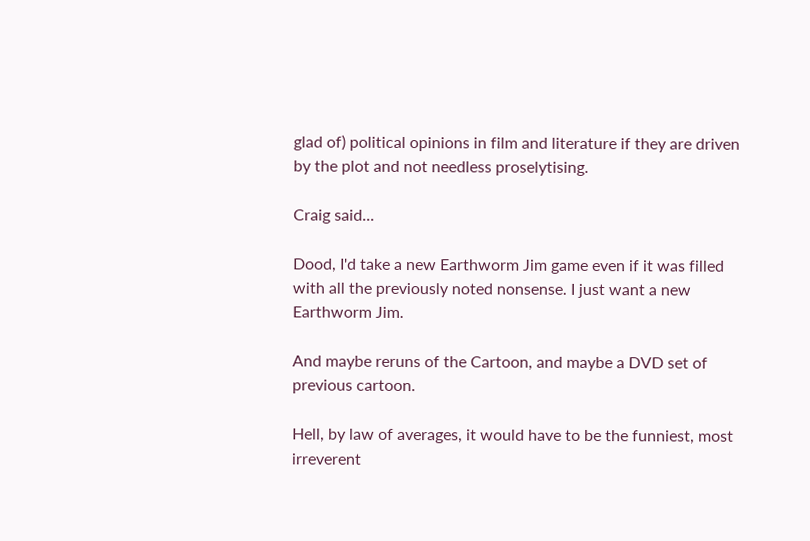glad of) political opinions in film and literature if they are driven by the plot and not needless proselytising.

Craig said...

Dood, I'd take a new Earthworm Jim game even if it was filled with all the previously noted nonsense. I just want a new Earthworm Jim.

And maybe reruns of the Cartoon, and maybe a DVD set of previous cartoon.

Hell, by law of averages, it would have to be the funniest, most irreverent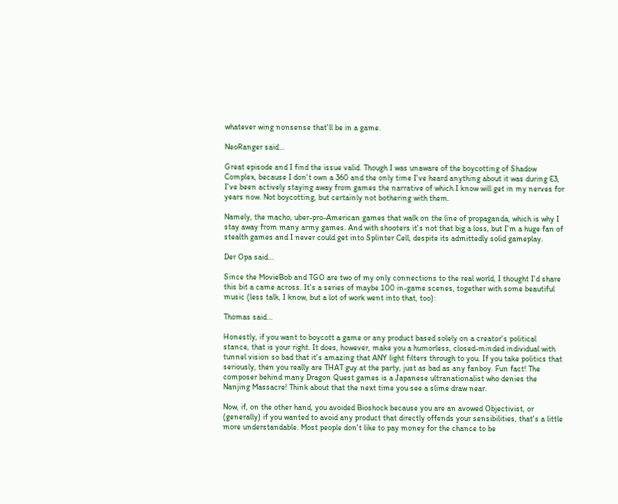whatever wing nonsense that'll be in a game.

NeoRanger said...

Great episode and I find the issue valid. Though I was unaware of the boycotting of Shadow Complex, because I don't own a 360 and the only time I've heard anything about it was during E3, I've been actively staying away from games the narrative of which I know will get in my nerves for years now. Not boycotting, but certainly not bothering with them.

Namely, the macho, uber-pro-American games that walk on the line of propaganda, which is why I stay away from many army games. And with shooters it's not that big a loss, but I'm a huge fan of stealth games and I never could get into Splinter Cell, despite its admittedly solid gameplay.

Der Opa said...

Since the MovieBob and TGO are two of my only connections to the real world, I thought I'd share this bit a came across. It's a series of maybe 100 in-game scenes, together with some beautiful music (less talk, I know, but a lot of work went into that, too):

Thomas said...

Honestly, if you want to boycott a game or any product based solely on a creator's political stance, that is your right. It does, however, make you a humorless, closed-minded individual with tunnel vision so bad that it's amazing that ANY light filters through to you. If you take politics that seriously, then you really are THAT guy at the party, just as bad as any fanboy. Fun fact! The composer behind many Dragon Quest games is a Japanese ultranationalist who denies the Nanjing Massacre! Think about that the next time you see a slime draw near.

Now, if, on the other hand, you avoided Bioshock because you are an avowed Objectivist, or (generally) if you wanted to avoid any product that directly offends your sensibilities, that's a little more understandable. Most people don't like to pay money for the chance to be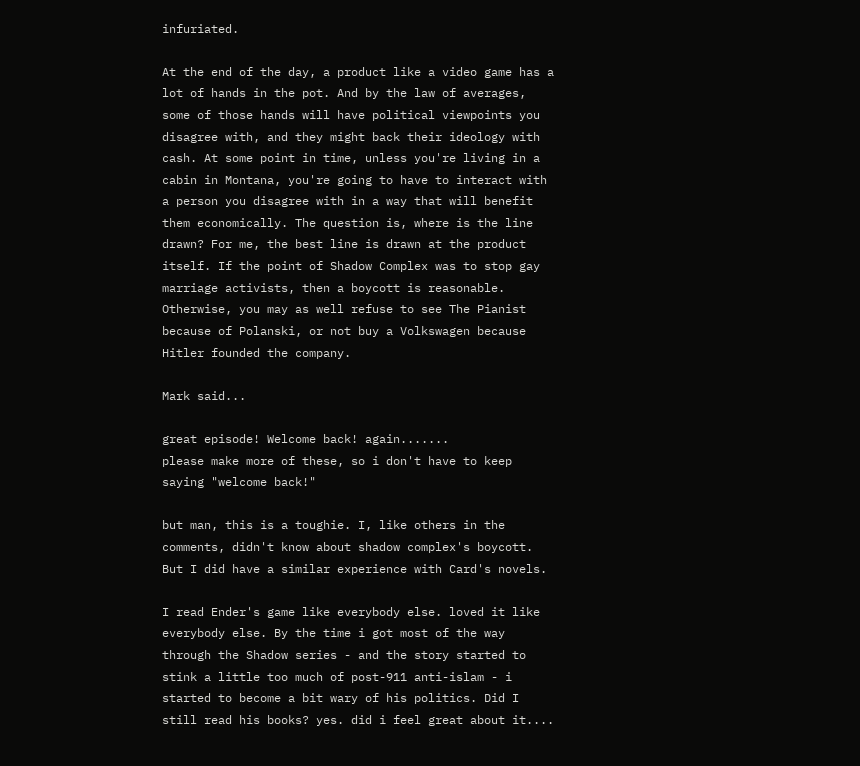infuriated.

At the end of the day, a product like a video game has a lot of hands in the pot. And by the law of averages, some of those hands will have political viewpoints you disagree with, and they might back their ideology with cash. At some point in time, unless you're living in a cabin in Montana, you're going to have to interact with a person you disagree with in a way that will benefit them economically. The question is, where is the line drawn? For me, the best line is drawn at the product itself. If the point of Shadow Complex was to stop gay marriage activists, then a boycott is reasonable. Otherwise, you may as well refuse to see The Pianist because of Polanski, or not buy a Volkswagen because Hitler founded the company.

Mark said...

great episode! Welcome back! again.......
please make more of these, so i don't have to keep saying "welcome back!"

but man, this is a toughie. I, like others in the comments, didn't know about shadow complex's boycott. But I did have a similar experience with Card's novels.

I read Ender's game like everybody else. loved it like everybody else. By the time i got most of the way through the Shadow series - and the story started to stink a little too much of post-911 anti-islam - i started to become a bit wary of his politics. Did I still read his books? yes. did i feel great about it....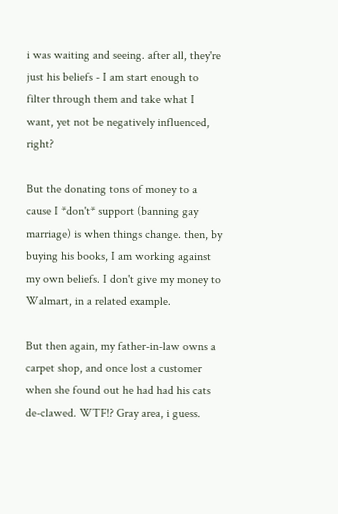i was waiting and seeing. after all, they're just his beliefs - I am start enough to filter through them and take what I want, yet not be negatively influenced, right?

But the donating tons of money to a cause I *don't* support (banning gay marriage) is when things change. then, by buying his books, I am working against my own beliefs. I don't give my money to Walmart, in a related example.

But then again, my father-in-law owns a carpet shop, and once lost a customer when she found out he had had his cats de-clawed. WTF!? Gray area, i guess.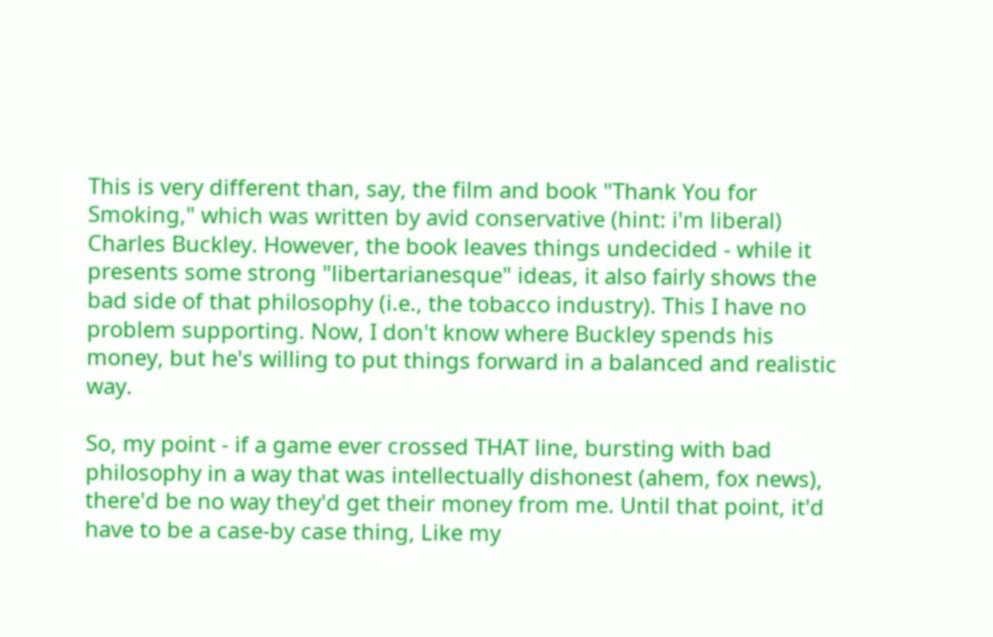This is very different than, say, the film and book "Thank You for Smoking," which was written by avid conservative (hint: i'm liberal) Charles Buckley. However, the book leaves things undecided - while it presents some strong "libertarianesque" ideas, it also fairly shows the bad side of that philosophy (i.e., the tobacco industry). This I have no problem supporting. Now, I don't know where Buckley spends his money, but he's willing to put things forward in a balanced and realistic way.

So, my point - if a game ever crossed THAT line, bursting with bad philosophy in a way that was intellectually dishonest (ahem, fox news), there'd be no way they'd get their money from me. Until that point, it'd have to be a case-by case thing, Like my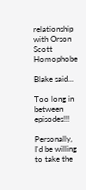relationship with Orson Scott Homophobe

Blake said...

Too long in between episodes!!!

Personally, I'd be willing to take the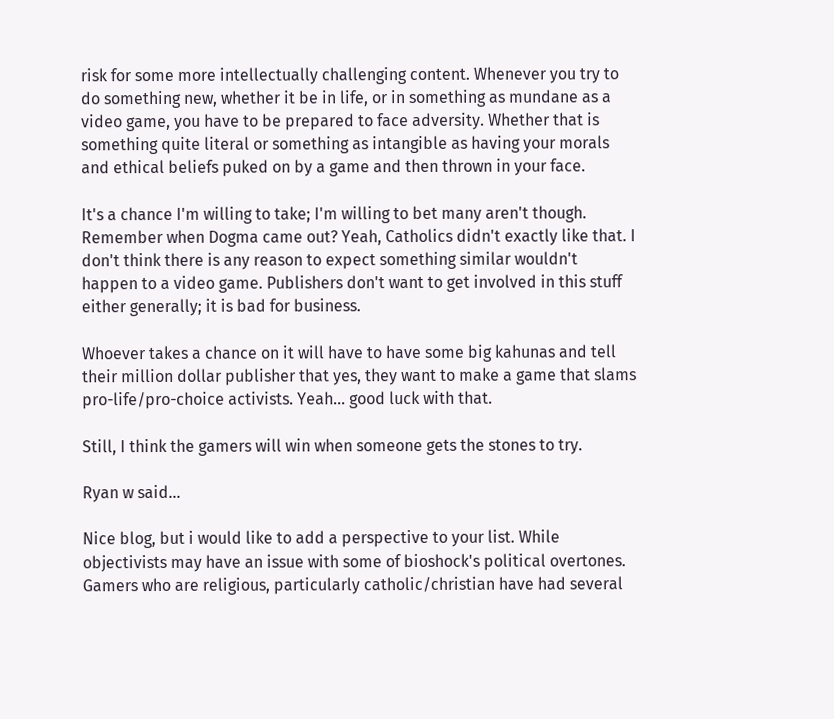risk for some more intellectually challenging content. Whenever you try to do something new, whether it be in life, or in something as mundane as a video game, you have to be prepared to face adversity. Whether that is something quite literal or something as intangible as having your morals and ethical beliefs puked on by a game and then thrown in your face.

It's a chance I'm willing to take; I'm willing to bet many aren't though. Remember when Dogma came out? Yeah, Catholics didn't exactly like that. I don't think there is any reason to expect something similar wouldn't happen to a video game. Publishers don't want to get involved in this stuff either generally; it is bad for business.

Whoever takes a chance on it will have to have some big kahunas and tell their million dollar publisher that yes, they want to make a game that slams pro-life/pro-choice activists. Yeah... good luck with that.

Still, I think the gamers will win when someone gets the stones to try.

Ryan w said...

Nice blog, but i would like to add a perspective to your list. While objectivists may have an issue with some of bioshock's political overtones. Gamers who are religious, particularly catholic/christian have had several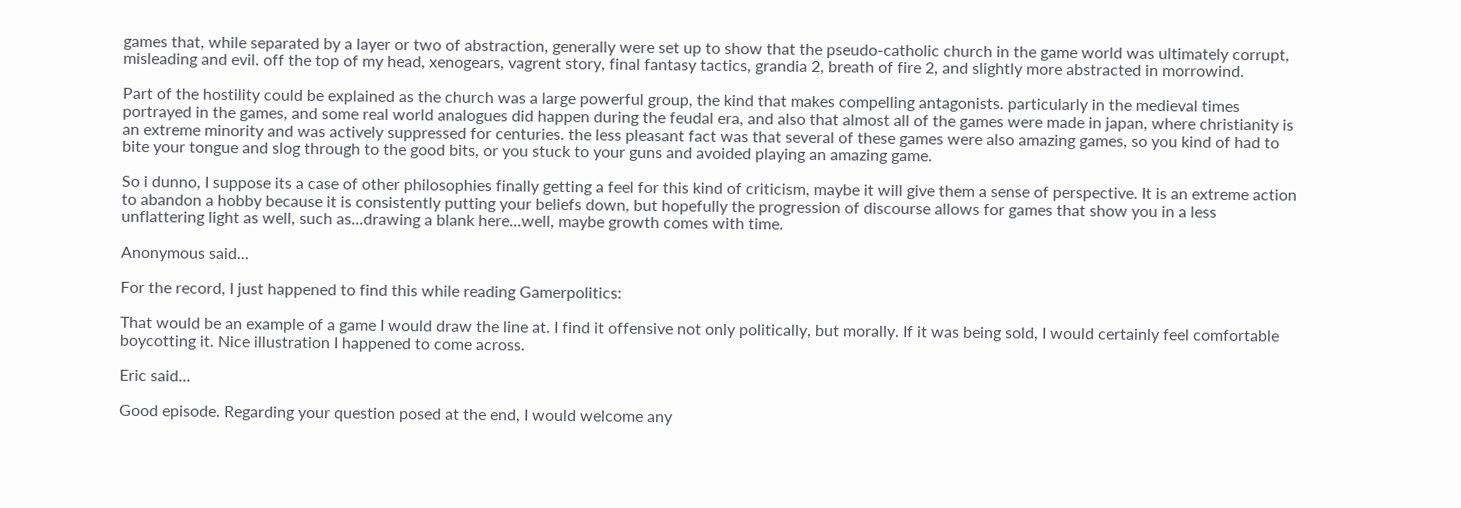games that, while separated by a layer or two of abstraction, generally were set up to show that the pseudo-catholic church in the game world was ultimately corrupt, misleading and evil. off the top of my head, xenogears, vagrent story, final fantasy tactics, grandia 2, breath of fire 2, and slightly more abstracted in morrowind.

Part of the hostility could be explained as the church was a large powerful group, the kind that makes compelling antagonists. particularly in the medieval times portrayed in the games, and some real world analogues did happen during the feudal era, and also that almost all of the games were made in japan, where christianity is an extreme minority and was actively suppressed for centuries. the less pleasant fact was that several of these games were also amazing games, so you kind of had to bite your tongue and slog through to the good bits, or you stuck to your guns and avoided playing an amazing game.

So i dunno, I suppose its a case of other philosophies finally getting a feel for this kind of criticism, maybe it will give them a sense of perspective. It is an extreme action to abandon a hobby because it is consistently putting your beliefs down, but hopefully the progression of discourse allows for games that show you in a less unflattering light as well, such as...drawing a blank here...well, maybe growth comes with time.

Anonymous said...

For the record, I just happened to find this while reading Gamerpolitics:

That would be an example of a game I would draw the line at. I find it offensive not only politically, but morally. If it was being sold, I would certainly feel comfortable boycotting it. Nice illustration I happened to come across.

Eric said...

Good episode. Regarding your question posed at the end, I would welcome any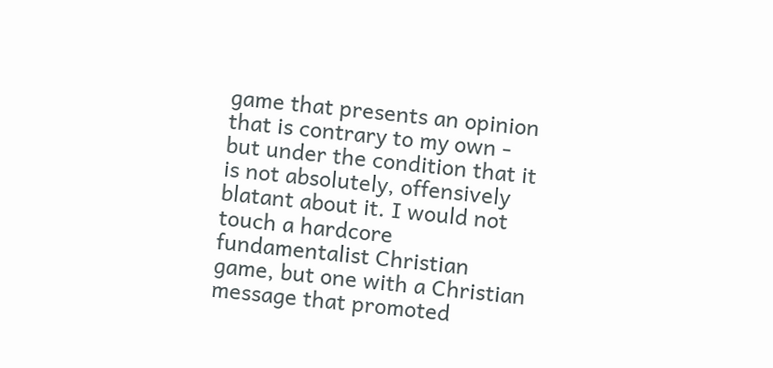game that presents an opinion that is contrary to my own - but under the condition that it is not absolutely, offensively blatant about it. I would not touch a hardcore fundamentalist Christian game, but one with a Christian message that promoted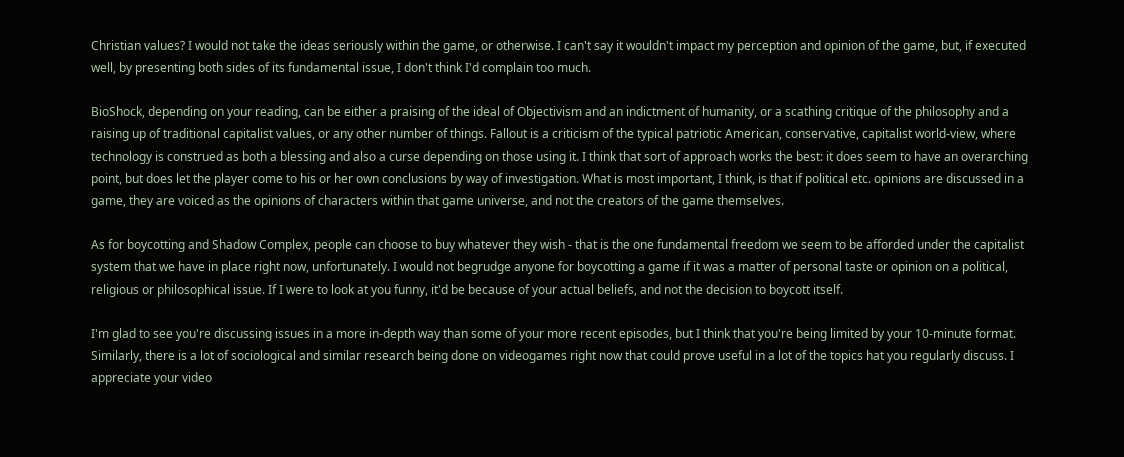Christian values? I would not take the ideas seriously within the game, or otherwise. I can't say it wouldn't impact my perception and opinion of the game, but, if executed well, by presenting both sides of its fundamental issue, I don't think I'd complain too much.

BioShock, depending on your reading, can be either a praising of the ideal of Objectivism and an indictment of humanity, or a scathing critique of the philosophy and a raising up of traditional capitalist values, or any other number of things. Fallout is a criticism of the typical patriotic American, conservative, capitalist world-view, where technology is construed as both a blessing and also a curse depending on those using it. I think that sort of approach works the best: it does seem to have an overarching point, but does let the player come to his or her own conclusions by way of investigation. What is most important, I think, is that if political etc. opinions are discussed in a game, they are voiced as the opinions of characters within that game universe, and not the creators of the game themselves.

As for boycotting and Shadow Complex, people can choose to buy whatever they wish - that is the one fundamental freedom we seem to be afforded under the capitalist system that we have in place right now, unfortunately. I would not begrudge anyone for boycotting a game if it was a matter of personal taste or opinion on a political, religious or philosophical issue. If I were to look at you funny, it'd be because of your actual beliefs, and not the decision to boycott itself.

I'm glad to see you're discussing issues in a more in-depth way than some of your more recent episodes, but I think that you're being limited by your 10-minute format. Similarly, there is a lot of sociological and similar research being done on videogames right now that could prove useful in a lot of the topics hat you regularly discuss. I appreciate your video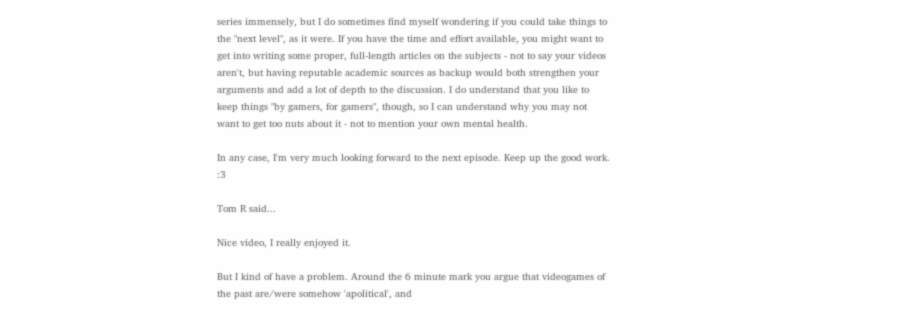series immensely, but I do sometimes find myself wondering if you could take things to the "next level", as it were. If you have the time and effort available, you might want to get into writing some proper, full-length articles on the subjects - not to say your videos aren't, but having reputable academic sources as backup would both strengthen your arguments and add a lot of depth to the discussion. I do understand that you like to keep things "by gamers, for gamers", though, so I can understand why you may not want to get too nuts about it - not to mention your own mental health.

In any case, I'm very much looking forward to the next episode. Keep up the good work. :3

Tom R said...

Nice video, I really enjoyed it.

But I kind of have a problem. Around the 6 minute mark you argue that videogames of the past are/were somehow 'apolitical', and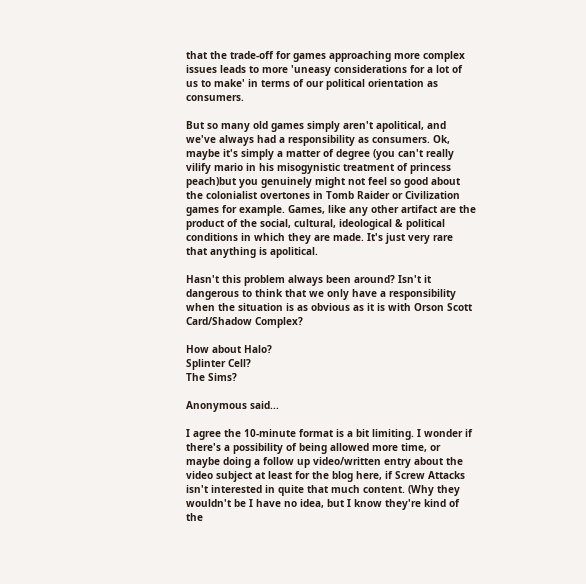that the trade-off for games approaching more complex issues leads to more 'uneasy considerations for a lot of us to make' in terms of our political orientation as consumers.

But so many old games simply aren't apolitical, and we've always had a responsibility as consumers. Ok, maybe it's simply a matter of degree (you can't really vilify mario in his misogynistic treatment of princess peach)but you genuinely might not feel so good about the colonialist overtones in Tomb Raider or Civilization games for example. Games, like any other artifact are the product of the social, cultural, ideological & political conditions in which they are made. It's just very rare that anything is apolitical.

Hasn't this problem always been around? Isn't it dangerous to think that we only have a responsibility when the situation is as obvious as it is with Orson Scott Card/Shadow Complex?

How about Halo?
Splinter Cell?
The Sims?

Anonymous said...

I agree the 10-minute format is a bit limiting. I wonder if there's a possibility of being allowed more time, or maybe doing a follow up video/written entry about the video subject at least for the blog here, if Screw Attacks isn't interested in quite that much content. (Why they wouldn't be I have no idea, but I know they're kind of the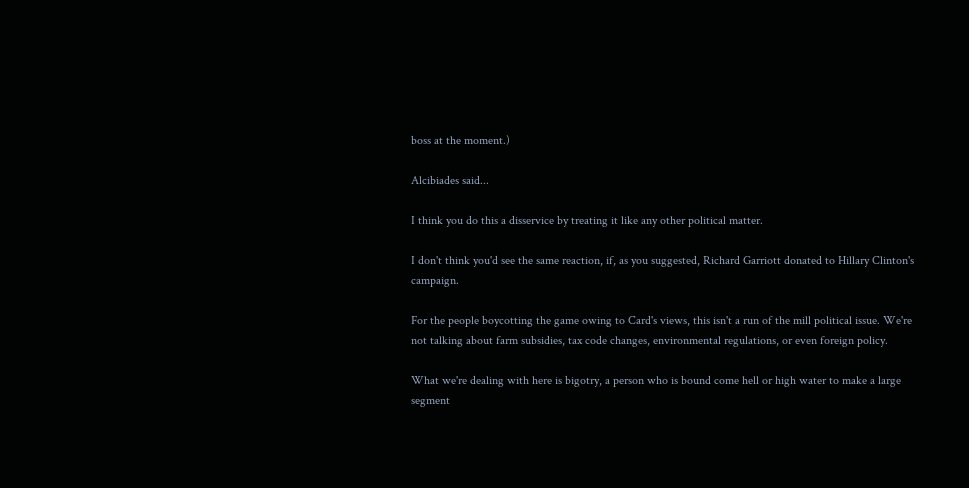boss at the moment.)

Alcibiades said...

I think you do this a disservice by treating it like any other political matter.

I don't think you'd see the same reaction, if, as you suggested, Richard Garriott donated to Hillary Clinton's campaign.

For the people boycotting the game owing to Card's views, this isn't a run of the mill political issue. We're not talking about farm subsidies, tax code changes, environmental regulations, or even foreign policy.

What we're dealing with here is bigotry, a person who is bound come hell or high water to make a large segment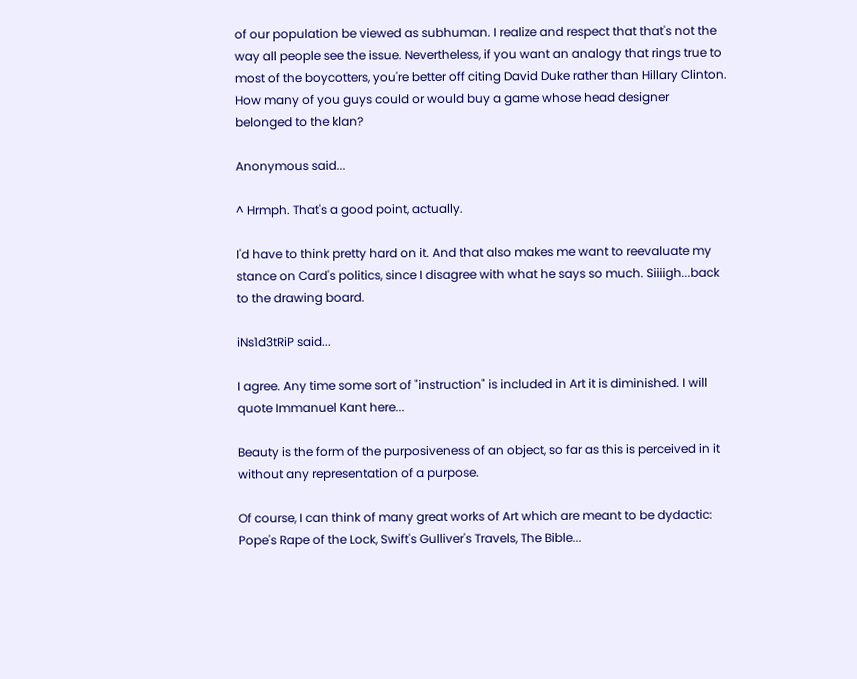of our population be viewed as subhuman. I realize and respect that that's not the way all people see the issue. Nevertheless, if you want an analogy that rings true to most of the boycotters, you're better off citing David Duke rather than Hillary Clinton. How many of you guys could or would buy a game whose head designer belonged to the klan?

Anonymous said...

^ Hrmph. That's a good point, actually.

I'd have to think pretty hard on it. And that also makes me want to reevaluate my stance on Card's politics, since I disagree with what he says so much. Siiiigh...back to the drawing board.

iNs1d3tRiP said...

I agree. Any time some sort of "instruction" is included in Art it is diminished. I will quote Immanuel Kant here...

Beauty is the form of the purposiveness of an object, so far as this is perceived in it without any representation of a purpose.

Of course, I can think of many great works of Art which are meant to be dydactic: Pope's Rape of the Lock, Swift's Gulliver's Travels, The Bible...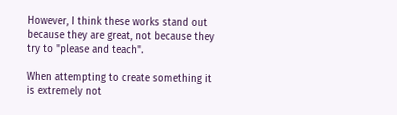However, I think these works stand out because they are great, not because they try to "please and teach".

When attempting to create something it is extremely not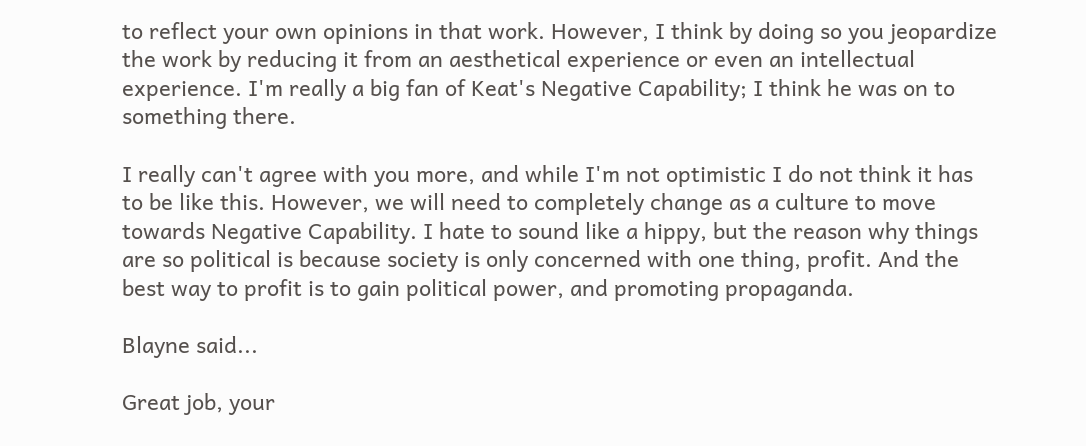to reflect your own opinions in that work. However, I think by doing so you jeopardize the work by reducing it from an aesthetical experience or even an intellectual experience. I'm really a big fan of Keat's Negative Capability; I think he was on to something there.

I really can't agree with you more, and while I'm not optimistic I do not think it has to be like this. However, we will need to completely change as a culture to move towards Negative Capability. I hate to sound like a hippy, but the reason why things are so political is because society is only concerned with one thing, profit. And the best way to profit is to gain political power, and promoting propaganda.

Blayne said...

Great job, your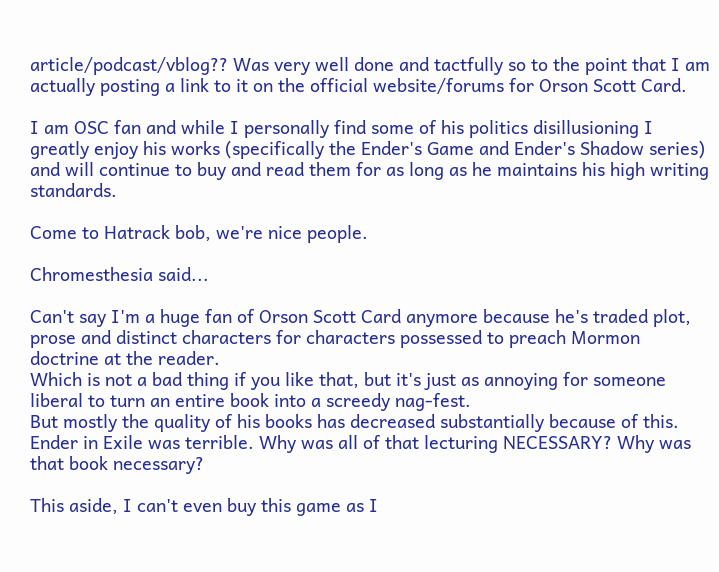article/podcast/vblog?? Was very well done and tactfully so to the point that I am actually posting a link to it on the official website/forums for Orson Scott Card.

I am OSC fan and while I personally find some of his politics disillusioning I greatly enjoy his works (specifically the Ender's Game and Ender's Shadow series) and will continue to buy and read them for as long as he maintains his high writing standards.

Come to Hatrack bob, we're nice people.

Chromesthesia said...

Can't say I'm a huge fan of Orson Scott Card anymore because he's traded plot, prose and distinct characters for characters possessed to preach Mormon doctrine at the reader.
Which is not a bad thing if you like that, but it's just as annoying for someone liberal to turn an entire book into a screedy nag-fest.
But mostly the quality of his books has decreased substantially because of this. Ender in Exile was terrible. Why was all of that lecturing NECESSARY? Why was that book necessary?

This aside, I can't even buy this game as I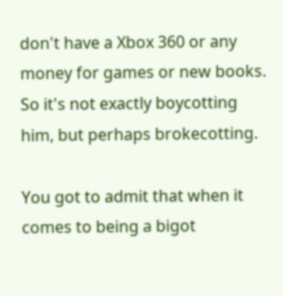don't have a Xbox 360 or any money for games or new books.
So it's not exactly boycotting him, but perhaps brokecotting.

You got to admit that when it comes to being a bigot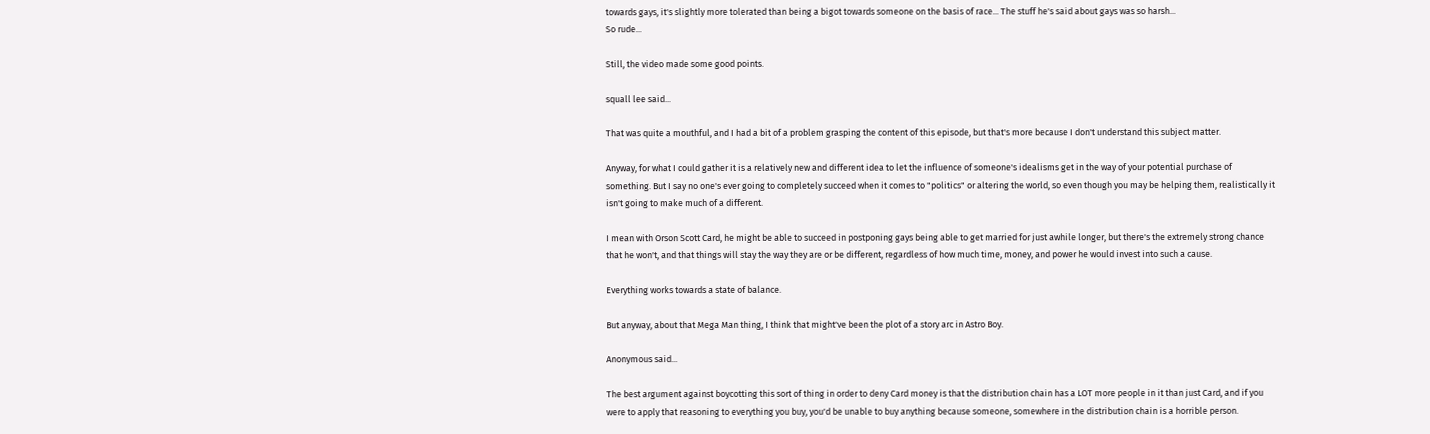towards gays, it's slightly more tolerated than being a bigot towards someone on the basis of race... The stuff he's said about gays was so harsh...
So rude...

Still, the video made some good points.

squall lee said...

That was quite a mouthful, and I had a bit of a problem grasping the content of this episode, but that's more because I don't understand this subject matter.

Anyway, for what I could gather it is a relatively new and different idea to let the influence of someone's idealisms get in the way of your potential purchase of something. But I say no one's ever going to completely succeed when it comes to "politics" or altering the world, so even though you may be helping them, realistically it isn't going to make much of a different.

I mean with Orson Scott Card, he might be able to succeed in postponing gays being able to get married for just awhile longer, but there's the extremely strong chance that he won't, and that things will stay the way they are or be different, regardless of how much time, money, and power he would invest into such a cause.

Everything works towards a state of balance.

But anyway, about that Mega Man thing, I think that might've been the plot of a story arc in Astro Boy.

Anonymous said...

The best argument against boycotting this sort of thing in order to deny Card money is that the distribution chain has a LOT more people in it than just Card, and if you were to apply that reasoning to everything you buy, you'd be unable to buy anything because someone, somewhere in the distribution chain is a horrible person.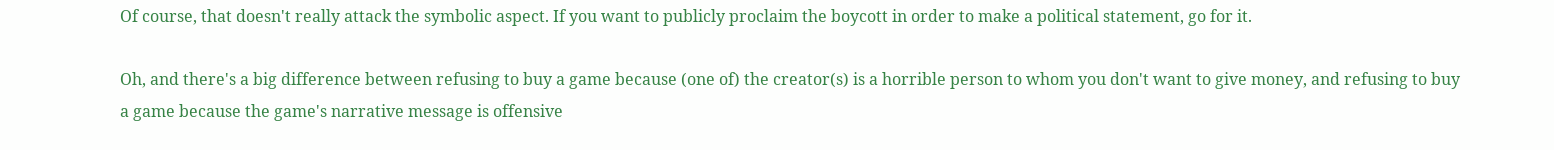Of course, that doesn't really attack the symbolic aspect. If you want to publicly proclaim the boycott in order to make a political statement, go for it.

Oh, and there's a big difference between refusing to buy a game because (one of) the creator(s) is a horrible person to whom you don't want to give money, and refusing to buy a game because the game's narrative message is offensive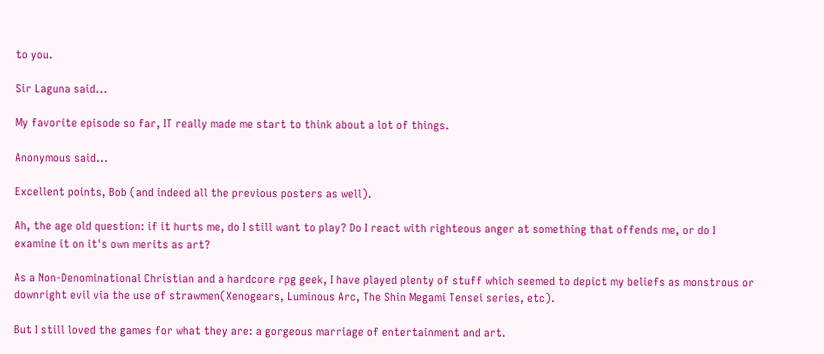to you.

Sir Laguna said...

My favorite episode so far, IT really made me start to think about a lot of things.

Anonymous said...

Excellent points, Bob (and indeed all the previous posters as well).

Ah, the age old question: if it hurts me, do I still want to play? Do I react with righteous anger at something that offends me, or do I examine it on it's own merits as art?

As a Non-Denominational Christian and a hardcore rpg geek, I have played plenty of stuff which seemed to depict my beliefs as monstrous or downright evil via the use of strawmen(Xenogears, Luminous Arc, The Shin Megami Tensei series, etc).

But I still loved the games for what they are: a gorgeous marriage of entertainment and art.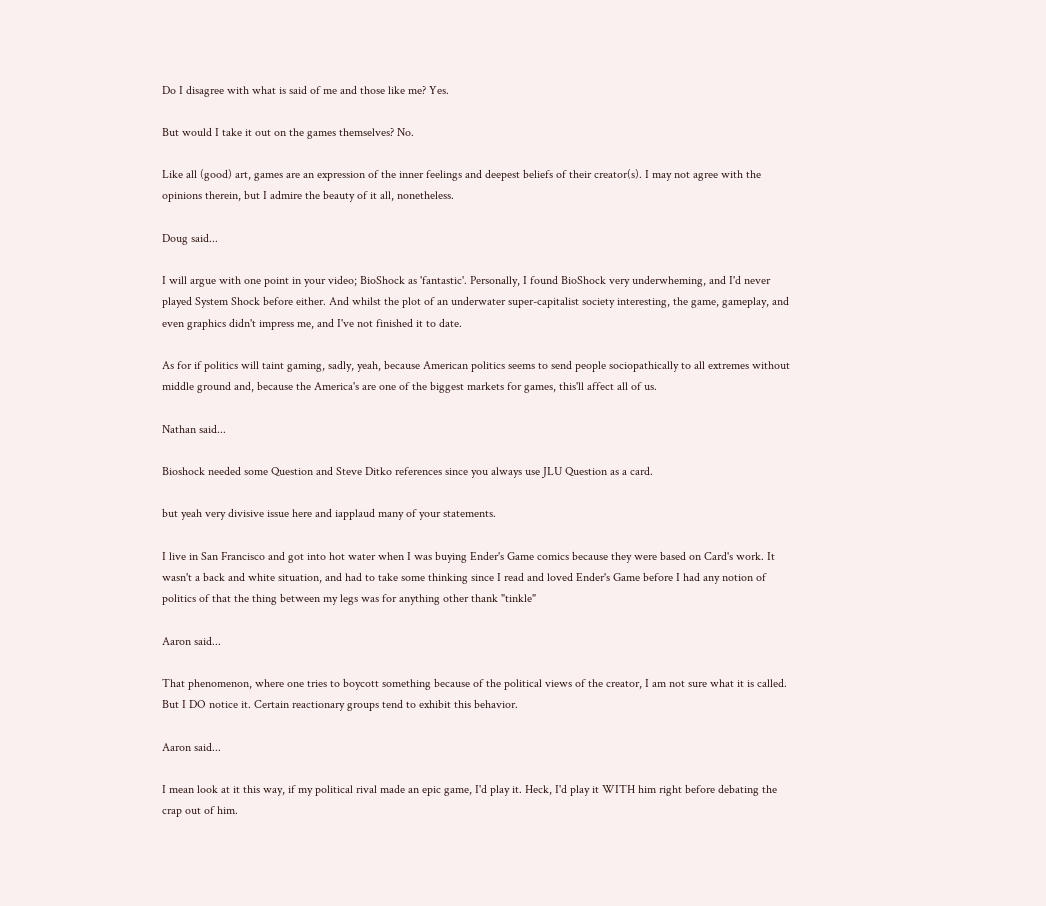Do I disagree with what is said of me and those like me? Yes.

But would I take it out on the games themselves? No.

Like all (good) art, games are an expression of the inner feelings and deepest beliefs of their creator(s). I may not agree with the opinions therein, but I admire the beauty of it all, nonetheless.

Doug said...

I will argue with one point in your video; BioShock as 'fantastic'. Personally, I found BioShock very underwheming, and I'd never played System Shock before either. And whilst the plot of an underwater super-capitalist society interesting, the game, gameplay, and even graphics didn't impress me, and I've not finished it to date.

As for if politics will taint gaming, sadly, yeah, because American politics seems to send people sociopathically to all extremes without middle ground and, because the America's are one of the biggest markets for games, this'll affect all of us.

Nathan said...

Bioshock needed some Question and Steve Ditko references since you always use JLU Question as a card.

but yeah very divisive issue here and iapplaud many of your statements.

I live in San Francisco and got into hot water when I was buying Ender's Game comics because they were based on Card's work. It wasn't a back and white situation, and had to take some thinking since I read and loved Ender's Game before I had any notion of politics of that the thing between my legs was for anything other thank "tinkle"

Aaron said...

That phenomenon, where one tries to boycott something because of the political views of the creator, I am not sure what it is called. But I DO notice it. Certain reactionary groups tend to exhibit this behavior.

Aaron said...

I mean look at it this way, if my political rival made an epic game, I'd play it. Heck, I'd play it WITH him right before debating the crap out of him.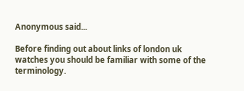Anonymous said...

Before finding out about links of london uk watches you should be familiar with some of the terminology.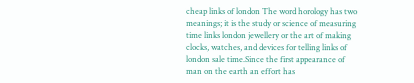cheap links of london The word horology has two meanings; it is the study or science of measuring time links london jewellery or the art of making clocks, watches, and devices for telling links of london sale time.Since the first appearance of man on the earth an effort has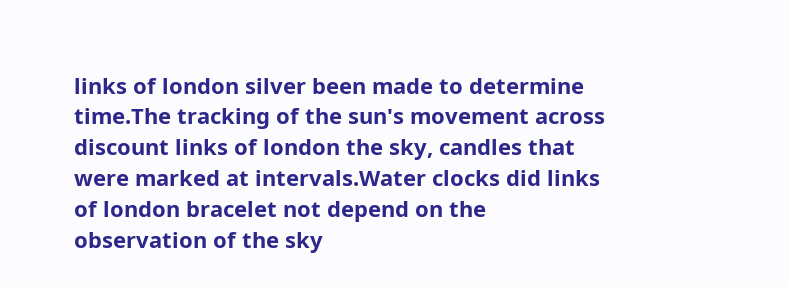links of london silver been made to determine time.The tracking of the sun's movement across discount links of london the sky, candles that were marked at intervals.Water clocks did links of london bracelet not depend on the observation of the sky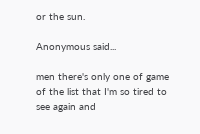or the sun.

Anonymous said...

men there's only one of game of the list that I'm so tired to see again and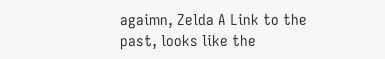agaimn, Zelda A Link to the past, looks like the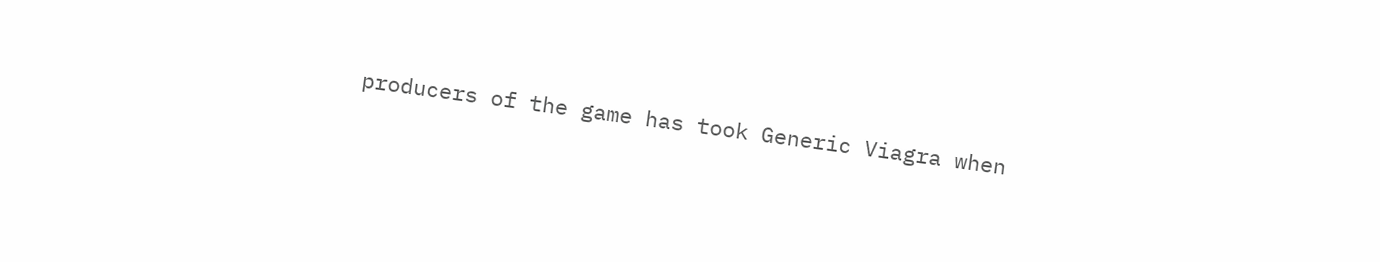producers of the game has took Generic Viagra when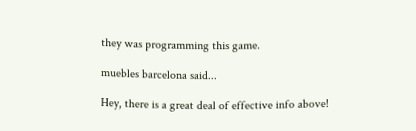they was programming this game.

muebles barcelona said...

Hey, there is a great deal of effective info above!